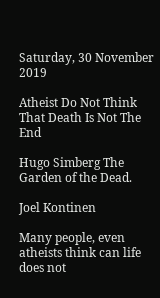Saturday, 30 November 2019

Atheist Do Not Think That Death Is Not The End

Hugo Simberg The Garden of the Dead.

Joel Kontinen

Many people, even atheists think can life does not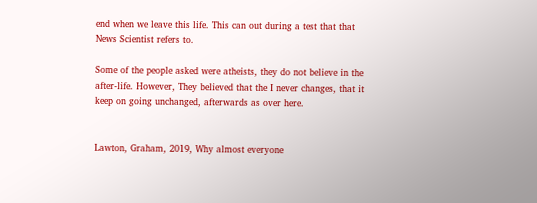end when we leave this life. This can out during a test that that News Scientist refers to.

Some of the people asked were atheists, they do not believe in the after-life. However, They believed that the I never changes, that it keep on going unchanged, afterwards as over here.


Lawton, Graham, 2019, Why almost everyone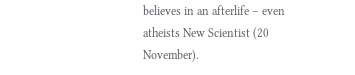believes in an afterlife – even atheists New Scientist (20 November).